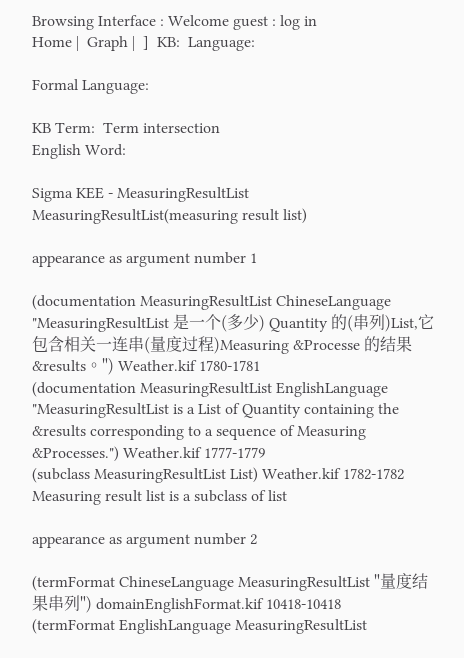Browsing Interface : Welcome guest : log in
Home |  Graph |  ]  KB:  Language:

Formal Language:

KB Term:  Term intersection
English Word:

Sigma KEE - MeasuringResultList
MeasuringResultList(measuring result list)

appearance as argument number 1

(documentation MeasuringResultList ChineseLanguage "MeasuringResultList 是一个(多少) Quantity 的(串列)List,它包含相关一连串(量度过程)Measuring &Processe 的结果 &results。") Weather.kif 1780-1781
(documentation MeasuringResultList EnglishLanguage "MeasuringResultList is a List of Quantity containing the &results corresponding to a sequence of Measuring &Processes.") Weather.kif 1777-1779
(subclass MeasuringResultList List) Weather.kif 1782-1782 Measuring result list is a subclass of list

appearance as argument number 2

(termFormat ChineseLanguage MeasuringResultList "量度结果串列") domainEnglishFormat.kif 10418-10418
(termFormat EnglishLanguage MeasuringResultList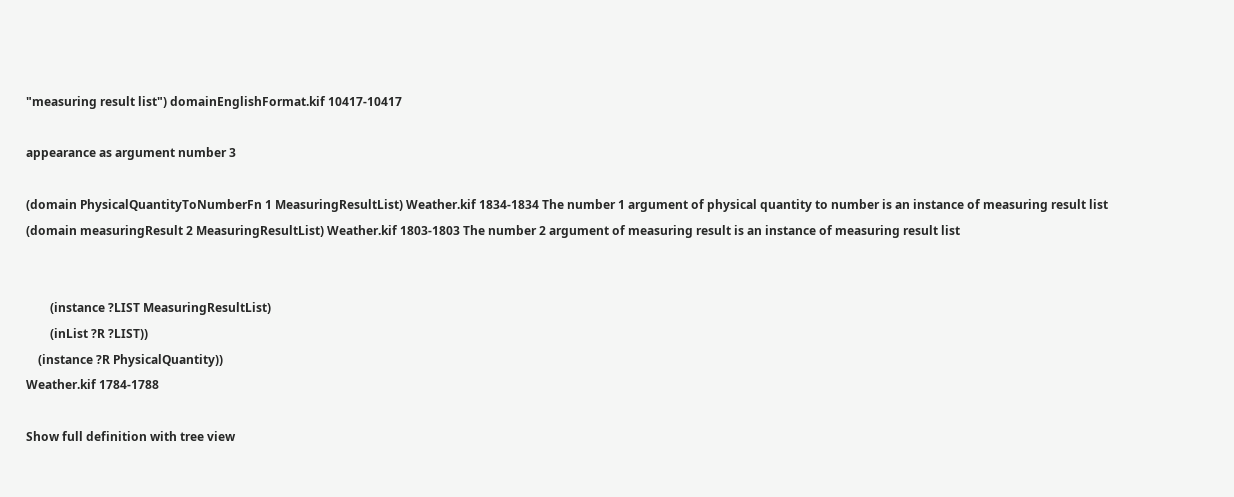"measuring result list") domainEnglishFormat.kif 10417-10417

appearance as argument number 3

(domain PhysicalQuantityToNumberFn 1 MeasuringResultList) Weather.kif 1834-1834 The number 1 argument of physical quantity to number is an instance of measuring result list
(domain measuringResult 2 MeasuringResultList) Weather.kif 1803-1803 The number 2 argument of measuring result is an instance of measuring result list


        (instance ?LIST MeasuringResultList)
        (inList ?R ?LIST))
    (instance ?R PhysicalQuantity))
Weather.kif 1784-1788

Show full definition with tree view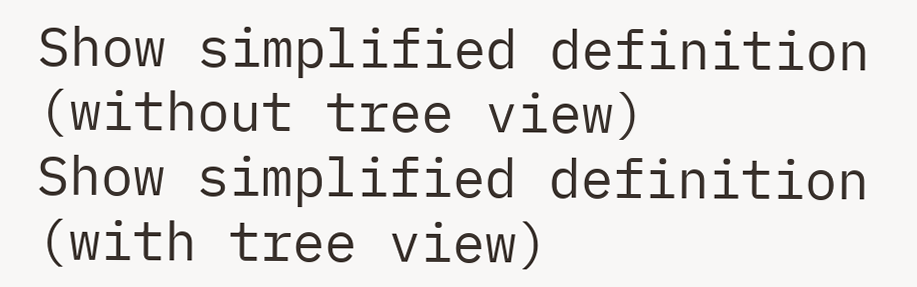Show simplified definition (without tree view)
Show simplified definition (with tree view)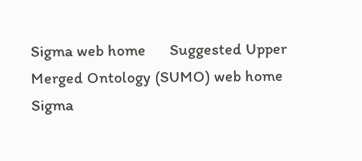Sigma web home      Suggested Upper Merged Ontology (SUMO) web home
Sigma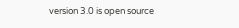version 3.0 is open source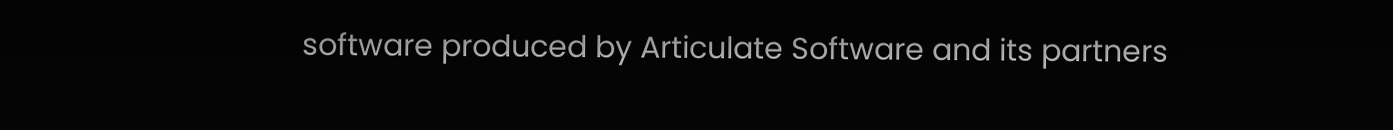software produced by Articulate Software and its partners